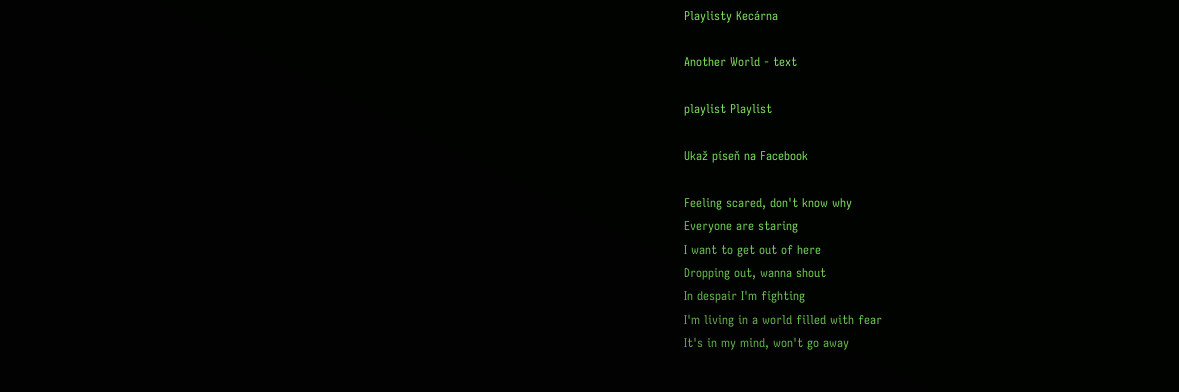Playlisty Kecárna

Another World - text

playlist Playlist

Ukaž píseň na Facebook

Feeling scared, don't know why
Everyone are staring
I want to get out of here
Dropping out, wanna shout
In despair I'm fighting
I'm living in a world filled with fear
It's in my mind, won't go away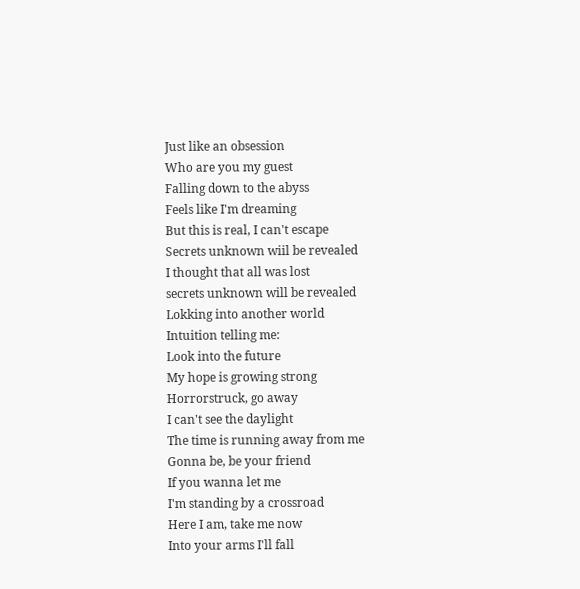Just like an obsession
Who are you my guest
Falling down to the abyss
Feels like I'm dreaming
But this is real, I can't escape
Secrets unknown wiil be revealed
I thought that all was lost
secrets unknown will be revealed
Lokking into another world
Intuition telling me:
Look into the future
My hope is growing strong
Horrorstruck, go away
I can't see the daylight
The time is running away from me
Gonna be, be your friend
If you wanna let me
I'm standing by a crossroad
Here I am, take me now
Into your arms I'll fall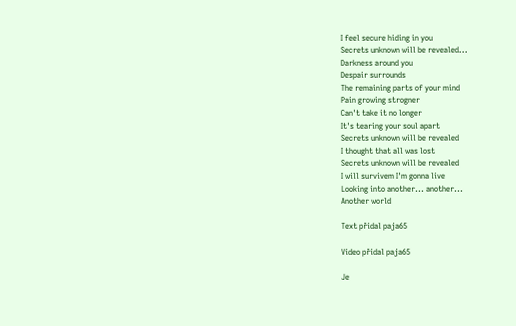I feel secure hiding in you
Secrets unknown will be revealed...
Darkness around you
Despair surrounds
The remaining parts of your mind
Pain growing strogner
Can't take it no longer
It's tearing your soul apart
Secrets unknown will be revealed
I thought that all was lost
Secrets unknown will be revealed
I will survivem I'm gonna live
Looking into another... another...
Another world

Text přidal paja65

Video přidal paja65

Je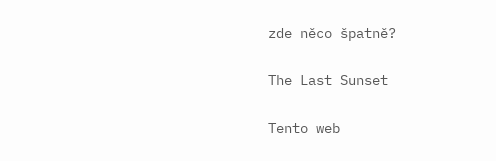zde něco špatně?

The Last Sunset

Tento web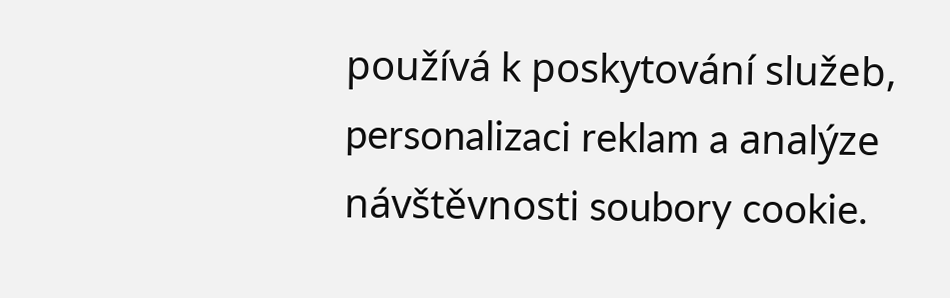používá k poskytování služeb, personalizaci reklam a analýze návštěvnosti soubory cookie.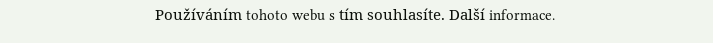Používáním tohoto webu s tím souhlasíte. Další informace.